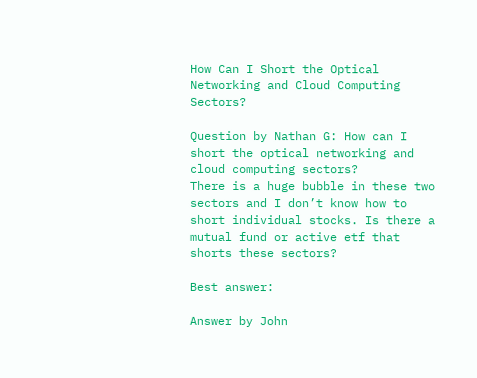How Can I Short the Optical Networking and Cloud Computing Sectors?

Question by Nathan G: How can I short the optical networking and cloud computing sectors?
There is a huge bubble in these two sectors and I don’t know how to short individual stocks. Is there a mutual fund or active etf that shorts these sectors?

Best answer:

Answer by John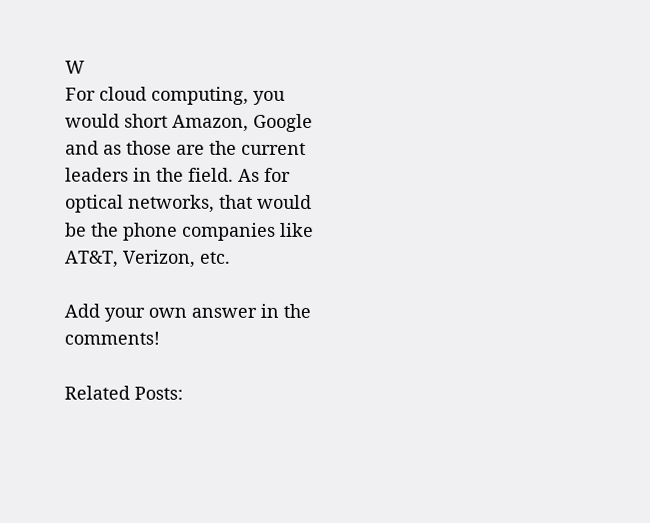W
For cloud computing, you would short Amazon, Google and as those are the current leaders in the field. As for optical networks, that would be the phone companies like AT&T, Verizon, etc.

Add your own answer in the comments!

Related Posts: